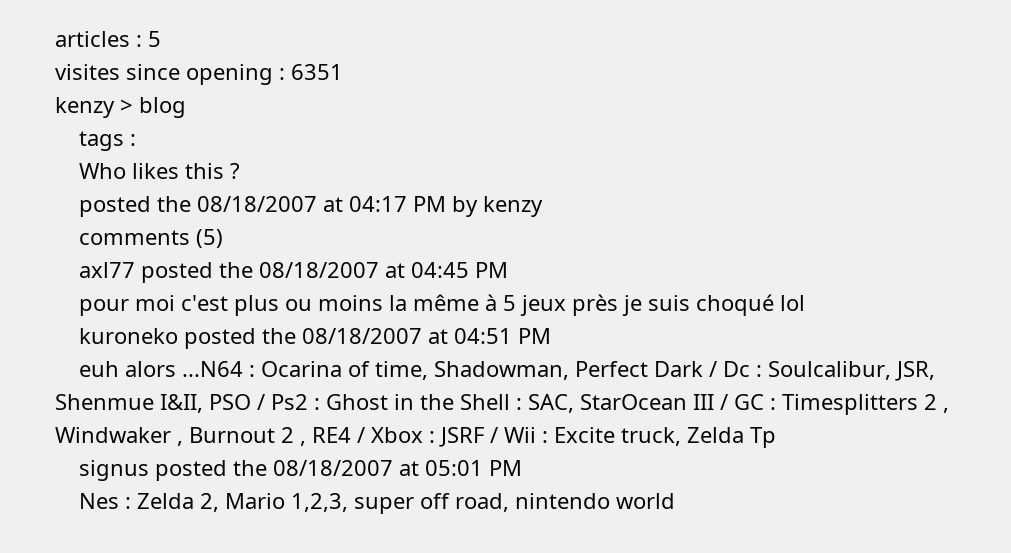articles : 5
visites since opening : 6351
kenzy > blog
    tags :
    Who likes this ?
    posted the 08/18/2007 at 04:17 PM by kenzy
    comments (5)
    axl77 posted the 08/18/2007 at 04:45 PM
    pour moi c'est plus ou moins la même à 5 jeux près je suis choqué lol
    kuroneko posted the 08/18/2007 at 04:51 PM
    euh alors ...N64 : Ocarina of time, Shadowman, Perfect Dark / Dc : Soulcalibur, JSR, Shenmue I&II, PSO / Ps2 : Ghost in the Shell : SAC, StarOcean III / GC : Timesplitters 2 , Windwaker , Burnout 2 , RE4 / Xbox : JSRF / Wii : Excite truck, Zelda Tp
    signus posted the 08/18/2007 at 05:01 PM
    Nes : Zelda 2, Mario 1,2,3, super off road, nintendo world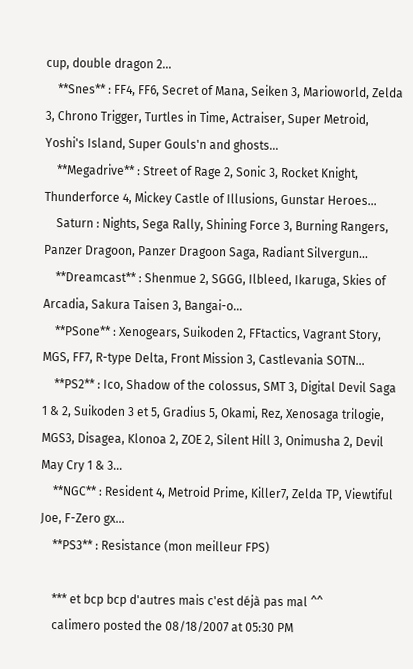cup, double dragon 2...
    **Snes** : FF4, FF6, Secret of Mana, Seiken 3, Marioworld, Zelda 3, Chrono Trigger, Turtles in Time, Actraiser, Super Metroid, Yoshi's Island, Super Gouls'n and ghosts...
    **Megadrive** : Street of Rage 2, Sonic 3, Rocket Knight, Thunderforce 4, Mickey Castle of Illusions, Gunstar Heroes...
    Saturn : Nights, Sega Rally, Shining Force 3, Burning Rangers, Panzer Dragoon, Panzer Dragoon Saga, Radiant Silvergun...
    **Dreamcast** : Shenmue 2, SGGG, Ilbleed, Ikaruga, Skies of Arcadia, Sakura Taisen 3, Bangai-o...
    **PSone** : Xenogears, Suikoden 2, FFtactics, Vagrant Story, MGS, FF7, R-type Delta, Front Mission 3, Castlevania SOTN...
    **PS2** : Ico, Shadow of the colossus, SMT 3, Digital Devil Saga 1 & 2, Suikoden 3 et 5, Gradius 5, Okami, Rez, Xenosaga trilogie, MGS3, Disagea, Klonoa 2, ZOE 2, Silent Hill 3, Onimusha 2, Devil May Cry 1 & 3...
    **NGC** : Resident 4, Metroid Prime, Killer7, Zelda TP, Viewtiful Joe, F-Zero gx...
    **PS3** : Resistance (mon meilleur FPS)

    *** et bcp bcp d'autres mais c'est déjà pas mal ^^
    calimero posted the 08/18/2007 at 05:30 PM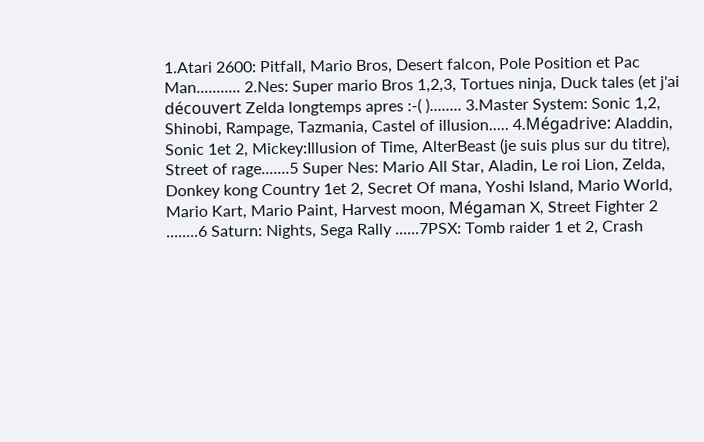1.Atari 2600: Pitfall, Mario Bros, Desert falcon, Pole Position et Pac Man........... 2.Nes: Super mario Bros 1,2,3, Tortues ninja, Duck tales (et j'ai découvert Zelda longtemps apres :-( )........ 3.Master System: Sonic 1,2, Shinobi, Rampage, Tazmania, Castel of illusion..... 4.Mégadrive: Aladdin, Sonic 1et 2, Mickey:Illusion of Time, AlterBeast (je suis plus sur du titre), Street of rage.......5 Super Nes: Mario All Star, Aladin, Le roi Lion, Zelda, Donkey kong Country 1et 2, Secret Of mana, Yoshi Island, Mario World, Mario Kart, Mario Paint, Harvest moon, Mégaman X, Street Fighter 2 ........6 Saturn: Nights, Sega Rally ......7PSX: Tomb raider 1 et 2, Crash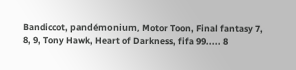Bandiccot, pandémonium, Motor Toon, Final fantasy 7, 8, 9, Tony Hawk, Heart of Darkness, fifa 99..... 8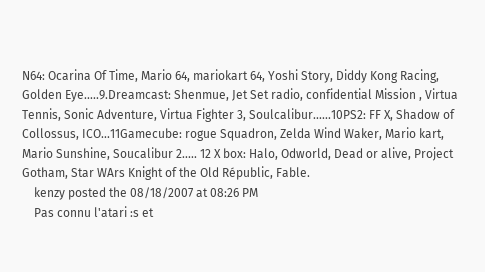N64: Ocarina Of Time, Mario 64, mariokart 64, Yoshi Story, Diddy Kong Racing, Golden Eye.....9.Dreamcast: Shenmue, Jet Set radio, confidential Mission , Virtua Tennis, Sonic Adventure, Virtua Fighter 3, Soulcalibur......10PS2: FF X, Shadow of Collossus, ICO...11Gamecube: rogue Squadron, Zelda Wind Waker, Mario kart, Mario Sunshine, Soucalibur 2..... 12 X box: Halo, Odworld, Dead or alive, Project Gotham, Star WArs Knight of the Old Républic, Fable.
    kenzy posted the 08/18/2007 at 08:26 PM
    Pas connu l'atari :s et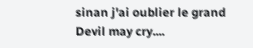sinan j'ai oublier le grand Devil may cry....